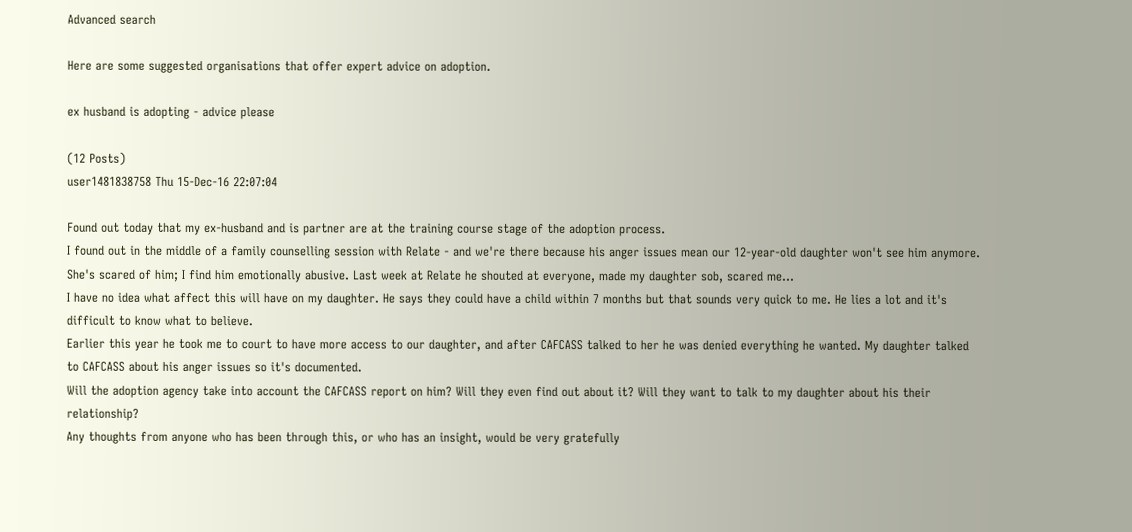Advanced search

Here are some suggested organisations that offer expert advice on adoption.

ex husband is adopting - advice please

(12 Posts)
user1481838758 Thu 15-Dec-16 22:07:04

Found out today that my ex-husband and is partner are at the training course stage of the adoption process.
I found out in the middle of a family counselling session with Relate - and we're there because his anger issues mean our 12-year-old daughter won't see him anymore.
She's scared of him; I find him emotionally abusive. Last week at Relate he shouted at everyone, made my daughter sob, scared me...
I have no idea what affect this will have on my daughter. He says they could have a child within 7 months but that sounds very quick to me. He lies a lot and it's difficult to know what to believe.
Earlier this year he took me to court to have more access to our daughter, and after CAFCASS talked to her he was denied everything he wanted. My daughter talked to CAFCASS about his anger issues so it's documented.
Will the adoption agency take into account the CAFCASS report on him? Will they even find out about it? Will they want to talk to my daughter about his their relationship?
Any thoughts from anyone who has been through this, or who has an insight, would be very gratefully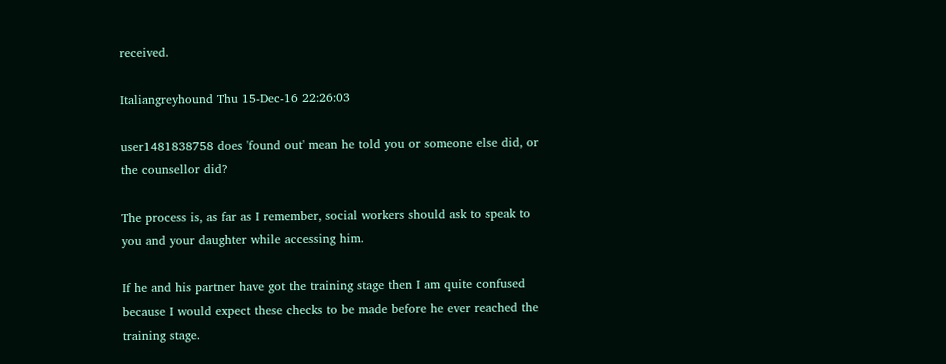received.

Italiangreyhound Thu 15-Dec-16 22:26:03

user1481838758 does 'found out' mean he told you or someone else did, or the counsellor did?

The process is, as far as I remember, social workers should ask to speak to you and your daughter while accessing him.

If he and his partner have got the training stage then I am quite confused because I would expect these checks to be made before he ever reached the training stage.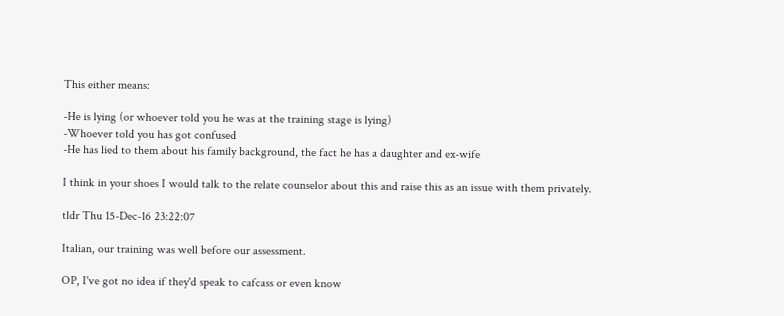This either means:

-He is lying (or whoever told you he was at the training stage is lying)
-Whoever told you has got confused
-He has lied to them about his family background, the fact he has a daughter and ex-wife

I think in your shoes I would talk to the relate counselor about this and raise this as an issue with them privately.

tldr Thu 15-Dec-16 23:22:07

Italian, our training was well before our assessment.

OP, I've got no idea if they'd speak to cafcass or even know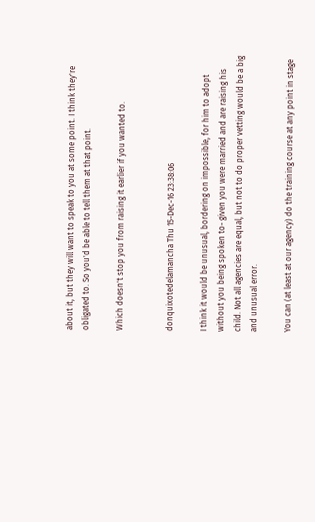about it, but they will want to speak to you at some point. I think they're obligated to. So you'd be able to tell them at that point.

Which doesn't stop you from raising it earlier if you wanted to.


donquixotedelamancha Thu 15-Dec-16 23:38:06

I think it would be unusual, bordering on impossible, for him to adopt without you being spoken to- given you were married and are raising his child. Not all agencies are equal, but not to do proper vetting would be a big and unusual error.

You can (at least at our agency) do the training course at any point in stage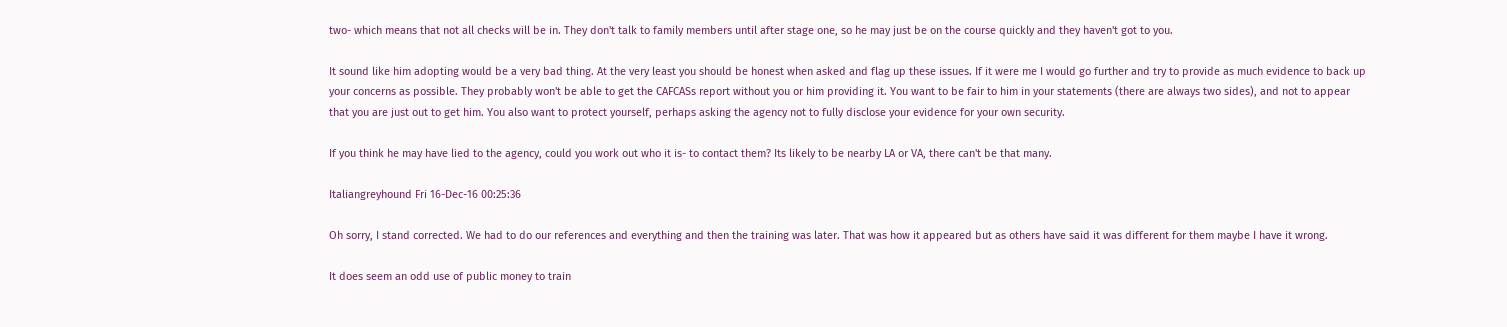two- which means that not all checks will be in. They don't talk to family members until after stage one, so he may just be on the course quickly and they haven't got to you.

It sound like him adopting would be a very bad thing. At the very least you should be honest when asked and flag up these issues. If it were me I would go further and try to provide as much evidence to back up your concerns as possible. They probably won't be able to get the CAFCASs report without you or him providing it. You want to be fair to him in your statements (there are always two sides), and not to appear that you are just out to get him. You also want to protect yourself, perhaps asking the agency not to fully disclose your evidence for your own security.

If you think he may have lied to the agency, could you work out who it is- to contact them? Its likely to be nearby LA or VA, there can't be that many.

Italiangreyhound Fri 16-Dec-16 00:25:36

Oh sorry, I stand corrected. We had to do our references and everything and then the training was later. That was how it appeared but as others have said it was different for them maybe I have it wrong.

It does seem an odd use of public money to train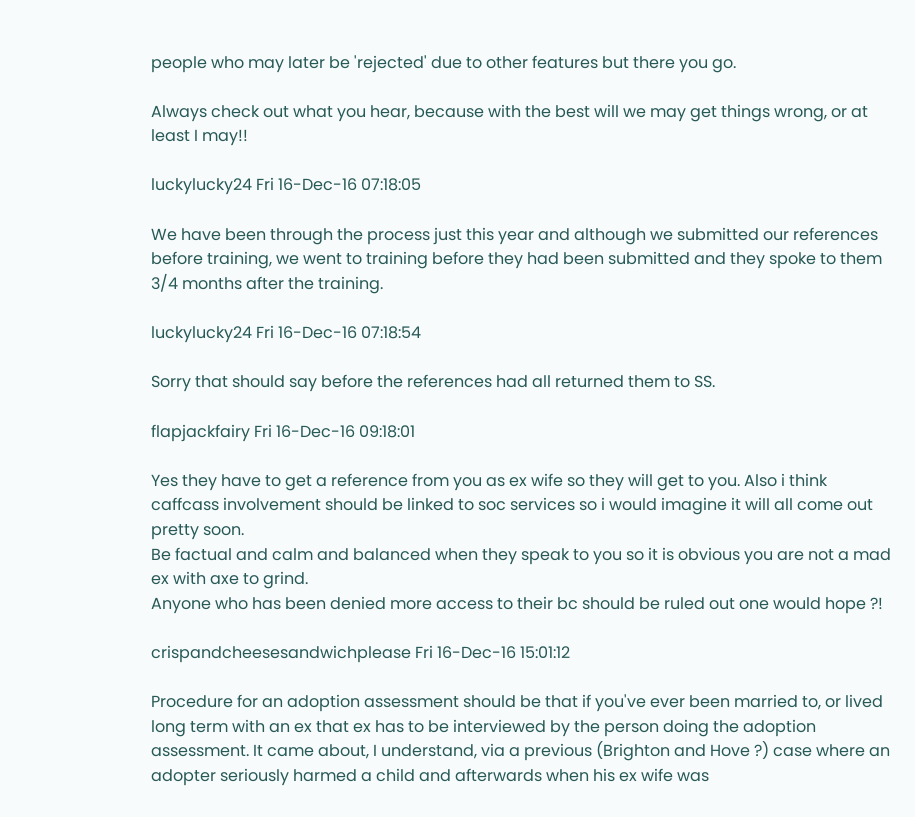people who may later be 'rejected' due to other features but there you go.

Always check out what you hear, because with the best will we may get things wrong, or at least I may!!

luckylucky24 Fri 16-Dec-16 07:18:05

We have been through the process just this year and although we submitted our references before training, we went to training before they had been submitted and they spoke to them 3/4 months after the training.

luckylucky24 Fri 16-Dec-16 07:18:54

Sorry that should say before the references had all returned them to SS.

flapjackfairy Fri 16-Dec-16 09:18:01

Yes they have to get a reference from you as ex wife so they will get to you. Also i think caffcass involvement should be linked to soc services so i would imagine it will all come out pretty soon.
Be factual and calm and balanced when they speak to you so it is obvious you are not a mad ex with axe to grind.
Anyone who has been denied more access to their bc should be ruled out one would hope ?!

crispandcheesesandwichplease Fri 16-Dec-16 15:01:12

Procedure for an adoption assessment should be that if you've ever been married to, or lived long term with an ex that ex has to be interviewed by the person doing the adoption assessment. It came about, I understand, via a previous (Brighton and Hove ?) case where an adopter seriously harmed a child and afterwards when his ex wife was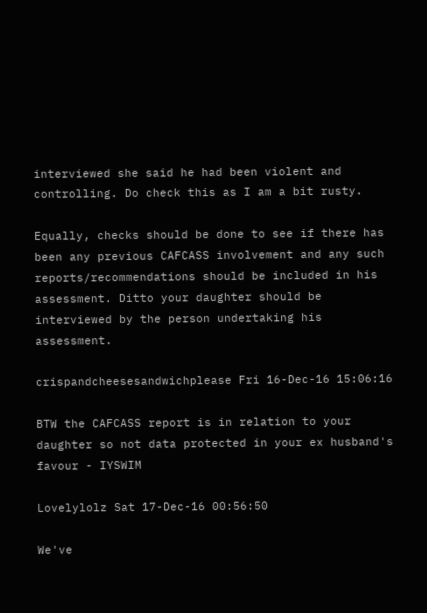interviewed she said he had been violent and controlling. Do check this as I am a bit rusty.

Equally, checks should be done to see if there has been any previous CAFCASS involvement and any such reports/recommendations should be included in his assessment. Ditto your daughter should be interviewed by the person undertaking his assessment.

crispandcheesesandwichplease Fri 16-Dec-16 15:06:16

BTW the CAFCASS report is in relation to your daughter so not data protected in your ex husband's favour - IYSWIM

Lovelylolz Sat 17-Dec-16 00:56:50

We've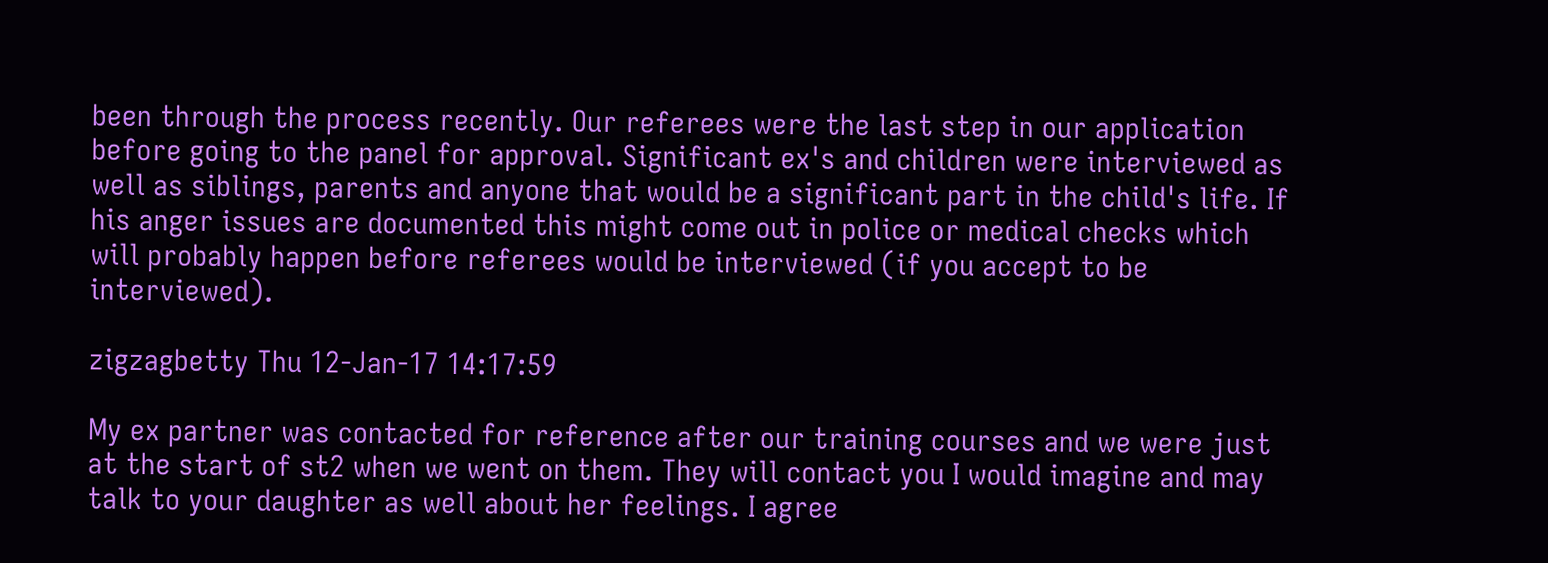been through the process recently. Our referees were the last step in our application before going to the panel for approval. Significant ex's and children were interviewed as well as siblings, parents and anyone that would be a significant part in the child's life. If his anger issues are documented this might come out in police or medical checks which will probably happen before referees would be interviewed (if you accept to be interviewed).

zigzagbetty Thu 12-Jan-17 14:17:59

My ex partner was contacted for reference after our training courses and we were just at the start of st2 when we went on them. They will contact you I would imagine and may talk to your daughter as well about her feelings. I agree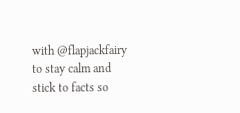with @flapjackfairy to stay calm and stick to facts so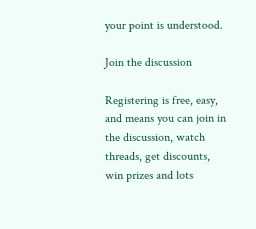your point is understood.

Join the discussion

Registering is free, easy, and means you can join in the discussion, watch threads, get discounts, win prizes and lots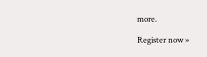more.

Register now »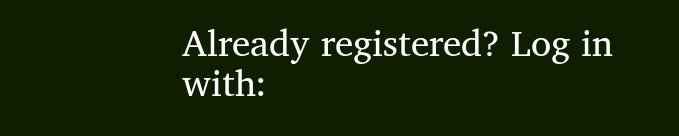Already registered? Log in with: